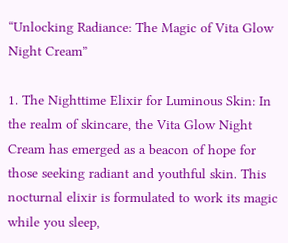“Unlocking Radiance: The Magic of Vita Glow Night Cream”

1. The Nighttime Elixir for Luminous Skin: In the realm of skincare, the Vita Glow Night Cream has emerged as a beacon of hope for those seeking radiant and youthful skin. This nocturnal elixir is formulated to work its magic while you sleep,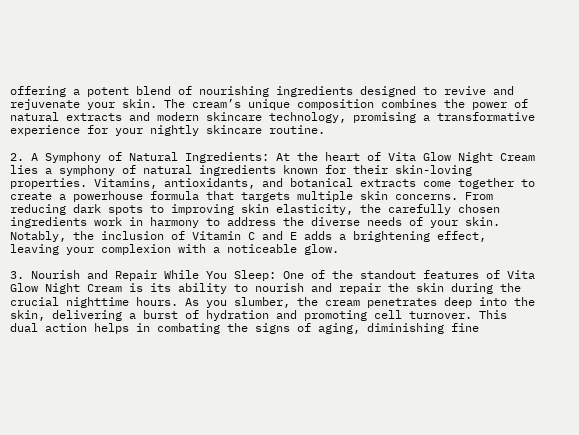offering a potent blend of nourishing ingredients designed to revive and rejuvenate your skin. The cream’s unique composition combines the power of natural extracts and modern skincare technology, promising a transformative experience for your nightly skincare routine.

2. A Symphony of Natural Ingredients: At the heart of Vita Glow Night Cream lies a symphony of natural ingredients known for their skin-loving properties. Vitamins, antioxidants, and botanical extracts come together to create a powerhouse formula that targets multiple skin concerns. From reducing dark spots to improving skin elasticity, the carefully chosen ingredients work in harmony to address the diverse needs of your skin. Notably, the inclusion of Vitamin C and E adds a brightening effect, leaving your complexion with a noticeable glow.

3. Nourish and Repair While You Sleep: One of the standout features of Vita Glow Night Cream is its ability to nourish and repair the skin during the crucial nighttime hours. As you slumber, the cream penetrates deep into the skin, delivering a burst of hydration and promoting cell turnover. This dual action helps in combating the signs of aging, diminishing fine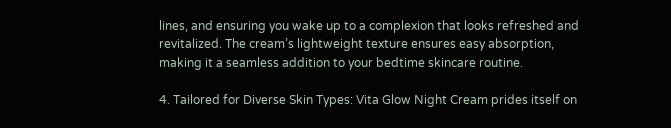lines, and ensuring you wake up to a complexion that looks refreshed and revitalized. The cream’s lightweight texture ensures easy absorption, making it a seamless addition to your bedtime skincare routine.

4. Tailored for Diverse Skin Types: Vita Glow Night Cream prides itself on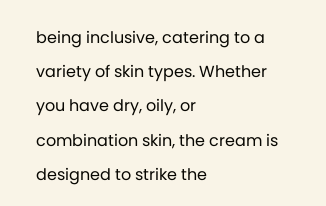being inclusive, catering to a variety of skin types. Whether you have dry, oily, or combination skin, the cream is designed to strike the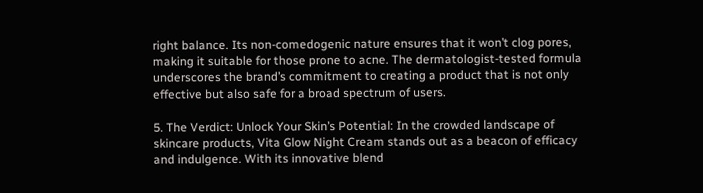right balance. Its non-comedogenic nature ensures that it won’t clog pores, making it suitable for those prone to acne. The dermatologist-tested formula underscores the brand’s commitment to creating a product that is not only effective but also safe for a broad spectrum of users.

5. The Verdict: Unlock Your Skin’s Potential: In the crowded landscape of skincare products, Vita Glow Night Cream stands out as a beacon of efficacy and indulgence. With its innovative blend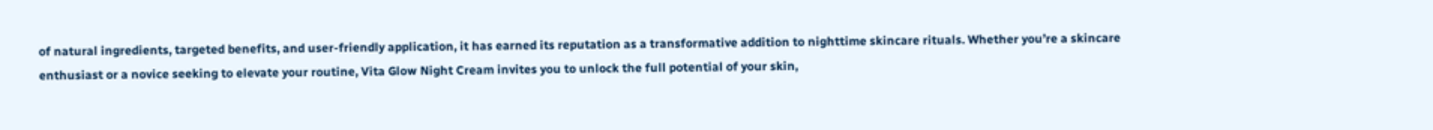of natural ingredients, targeted benefits, and user-friendly application, it has earned its reputation as a transformative addition to nighttime skincare rituals. Whether you’re a skincare enthusiast or a novice seeking to elevate your routine, Vita Glow Night Cream invites you to unlock the full potential of your skin,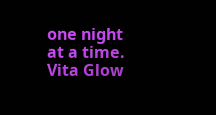one night at a time. Vita Glow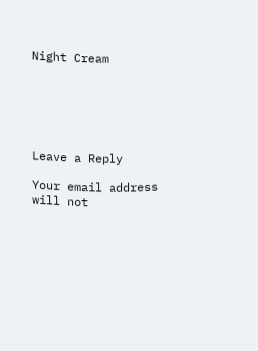Night Cream






Leave a Reply

Your email address will not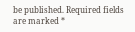be published. Required fields are marked *